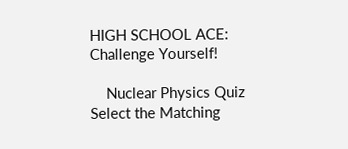HIGH SCHOOL ACE: Challenge Yourself!

    Nuclear Physics Quiz
Select the Matching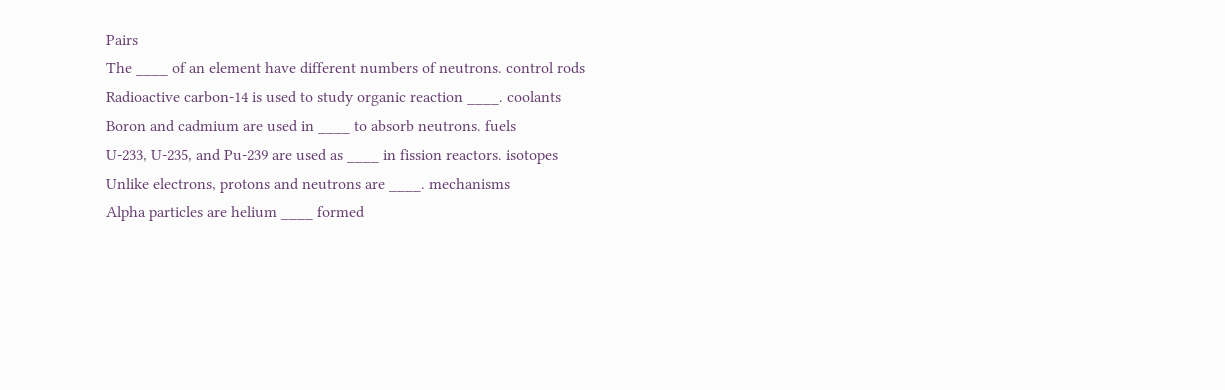Pairs
The ____ of an element have different numbers of neutrons. control rods
Radioactive carbon-14 is used to study organic reaction ____. coolants
Boron and cadmium are used in ____ to absorb neutrons. fuels
U-233, U-235, and Pu-239 are used as ____ in fission reactors. isotopes
Unlike electrons, protons and neutrons are ____. mechanisms
Alpha particles are helium ____ formed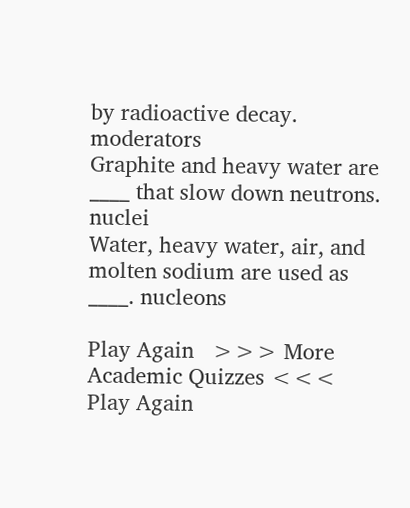by radioactive decay. moderators
Graphite and heavy water are ____ that slow down neutrons. nuclei
Water, heavy water, air, and molten sodium are used as ____. nucleons

Play Again   >>> More Academic Quizzes <<<   Play Again